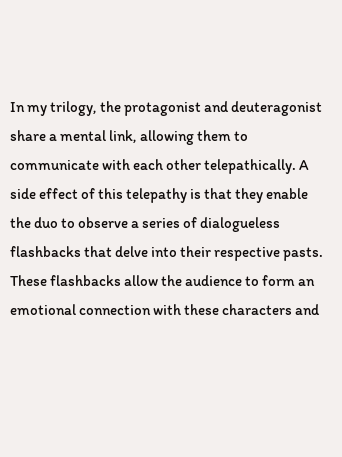In my trilogy, the protagonist and deuteragonist share a mental link, allowing them to communicate with each other telepathically. A side effect of this telepathy is that they enable the duo to observe a series of dialogueless flashbacks that delve into their respective pasts. These flashbacks allow the audience to form an emotional connection with these characters and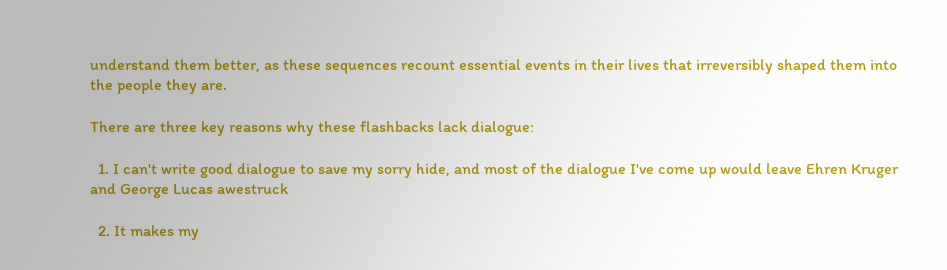understand them better, as these sequences recount essential events in their lives that irreversibly shaped them into the people they are.

There are three key reasons why these flashbacks lack dialogue:

  1. I can't write good dialogue to save my sorry hide, and most of the dialogue I've come up would leave Ehren Kruger and George Lucas awestruck

  2. It makes my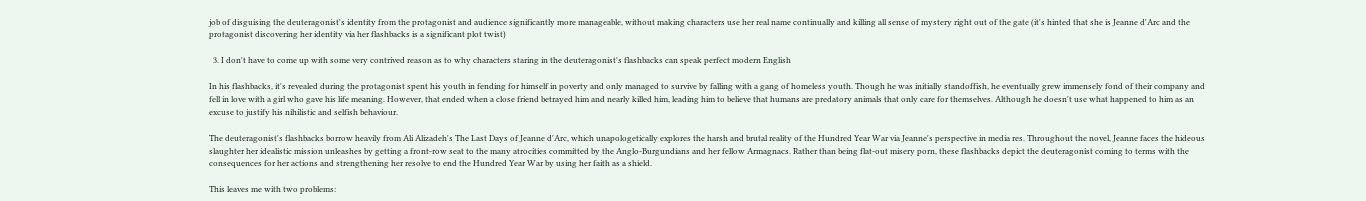job of disguising the deuteragonist's identity from the protagonist and audience significantly more manageable, without making characters use her real name continually and killing all sense of mystery right out of the gate (it's hinted that she is Jeanne d'Arc and the protagonist discovering her identity via her flashbacks is a significant plot twist)

  3. I don't have to come up with some very contrived reason as to why characters staring in the deuteragonist's flashbacks can speak perfect modern English

In his flashbacks, it's revealed during the protagonist spent his youth in fending for himself in poverty and only managed to survive by falling with a gang of homeless youth. Though he was initially standoffish, he eventually grew immensely fond of their company and fell in love with a girl who gave his life meaning. However, that ended when a close friend betrayed him and nearly killed him, leading him to believe that humans are predatory animals that only care for themselves. Although he doesn't use what happened to him as an excuse to justify his nihilistic and selfish behaviour.

The deuteragonist's flashbacks borrow heavily from Ali Alizadeh's The Last Days of Jeanne d'Arc, which unapologetically explores the harsh and brutal reality of the Hundred Year War via Jeanne's perspective in media res. Throughout the novel, Jeanne faces the hideous slaughter her idealistic mission unleashes by getting a front-row seat to the many atrocities committed by the Anglo-Burgundians and her fellow Armagnacs. Rather than being flat-out misery porn, these flashbacks depict the deuteragonist coming to terms with the consequences for her actions and strengthening her resolve to end the Hundred Year War by using her faith as a shield.

This leaves me with two problems: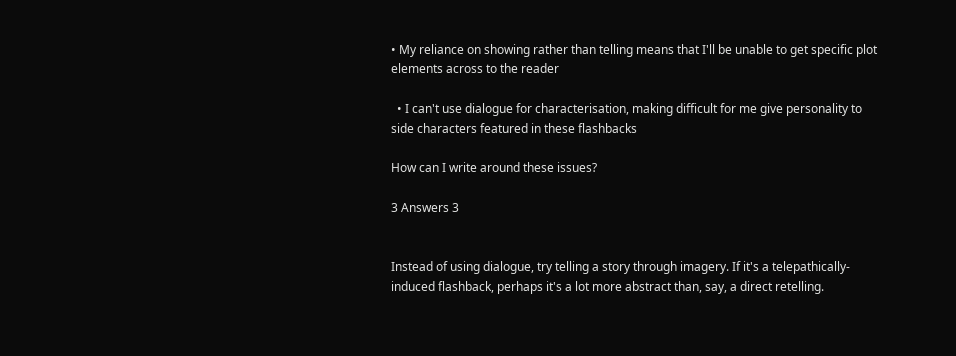• My reliance on showing rather than telling means that I'll be unable to get specific plot elements across to the reader

  • I can't use dialogue for characterisation, making difficult for me give personality to side characters featured in these flashbacks

How can I write around these issues?

3 Answers 3


Instead of using dialogue, try telling a story through imagery. If it's a telepathically-induced flashback, perhaps it's a lot more abstract than, say, a direct retelling.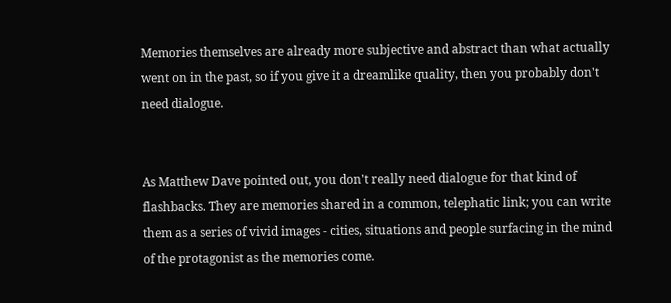Memories themselves are already more subjective and abstract than what actually went on in the past, so if you give it a dreamlike quality, then you probably don't need dialogue.


As Matthew Dave pointed out, you don't really need dialogue for that kind of flashbacks. They are memories shared in a common, telephatic link; you can write them as a series of vivid images - cities, situations and people surfacing in the mind of the protagonist as the memories come.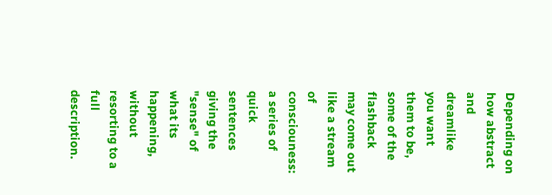Depending on how abstract and dreamlike you want them to be, some of the flashback may come out like a stream of consciouness: a series of quick sentences giving the "sense" of what its happening, without resorting to a full description.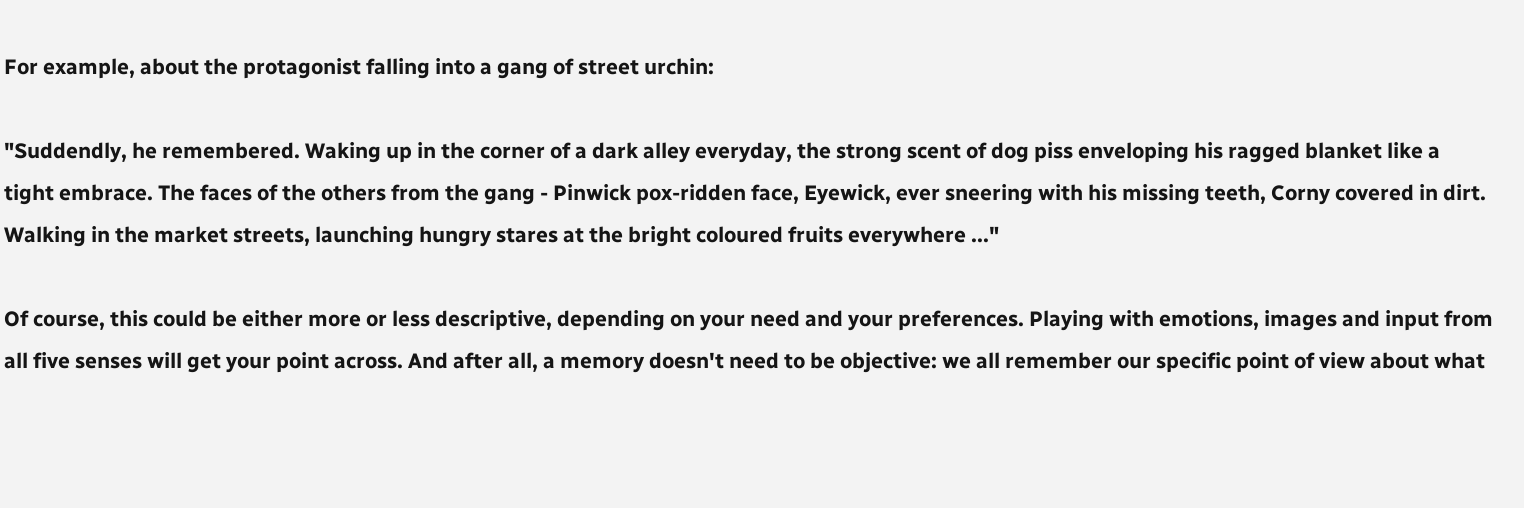For example, about the protagonist falling into a gang of street urchin:

"Suddendly, he remembered. Waking up in the corner of a dark alley everyday, the strong scent of dog piss enveloping his ragged blanket like a tight embrace. The faces of the others from the gang - Pinwick pox-ridden face, Eyewick, ever sneering with his missing teeth, Corny covered in dirt. Walking in the market streets, launching hungry stares at the bright coloured fruits everywhere ..."

Of course, this could be either more or less descriptive, depending on your need and your preferences. Playing with emotions, images and input from all five senses will get your point across. And after all, a memory doesn't need to be objective: we all remember our specific point of view about what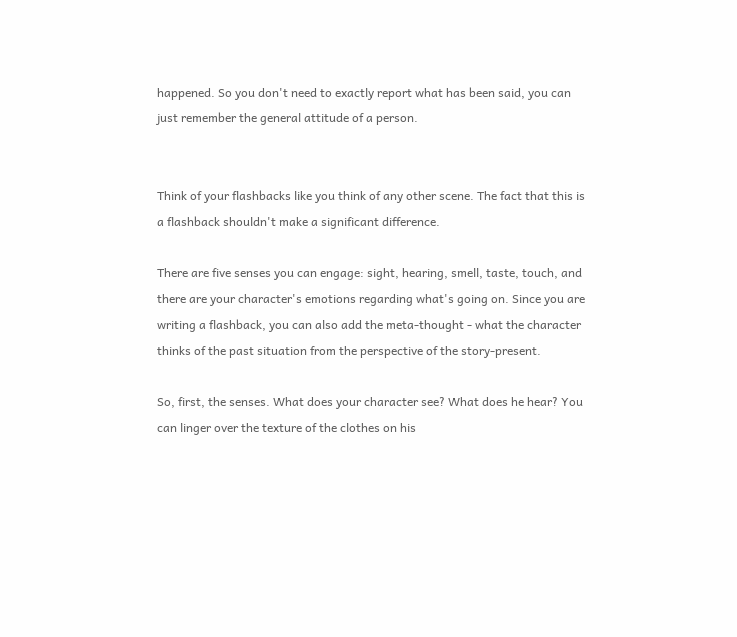happened. So you don't need to exactly report what has been said, you can just remember the general attitude of a person.


Think of your flashbacks like you think of any other scene. The fact that this is a flashback shouldn't make a significant difference.

There are five senses you can engage: sight, hearing, smell, taste, touch, and there are your character's emotions regarding what's going on. Since you are writing a flashback, you can also add the meta-thought - what the character thinks of the past situation from the perspective of the story-present.

So, first, the senses. What does your character see? What does he hear? You can linger over the texture of the clothes on his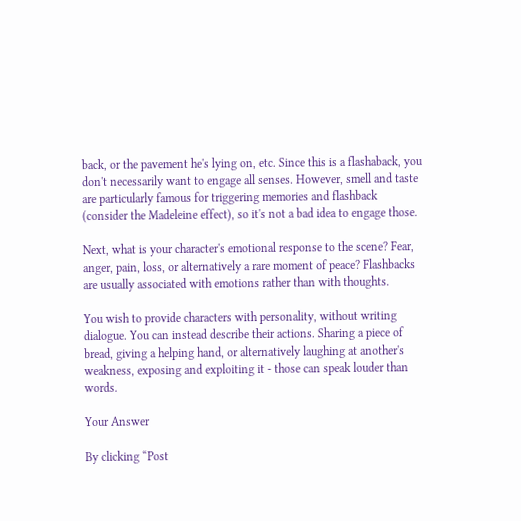back, or the pavement he's lying on, etc. Since this is a flashaback, you don't necessarily want to engage all senses. However, smell and taste are particularly famous for triggering memories and flashback (consider the Madeleine effect), so it's not a bad idea to engage those.

Next, what is your character's emotional response to the scene? Fear, anger, pain, loss, or alternatively a rare moment of peace? Flashbacks are usually associated with emotions rather than with thoughts.

You wish to provide characters with personality, without writing dialogue. You can instead describe their actions. Sharing a piece of bread, giving a helping hand, or alternatively laughing at another's weakness, exposing and exploiting it - those can speak louder than words.

Your Answer

By clicking “Post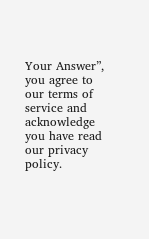Your Answer”, you agree to our terms of service and acknowledge you have read our privacy policy.